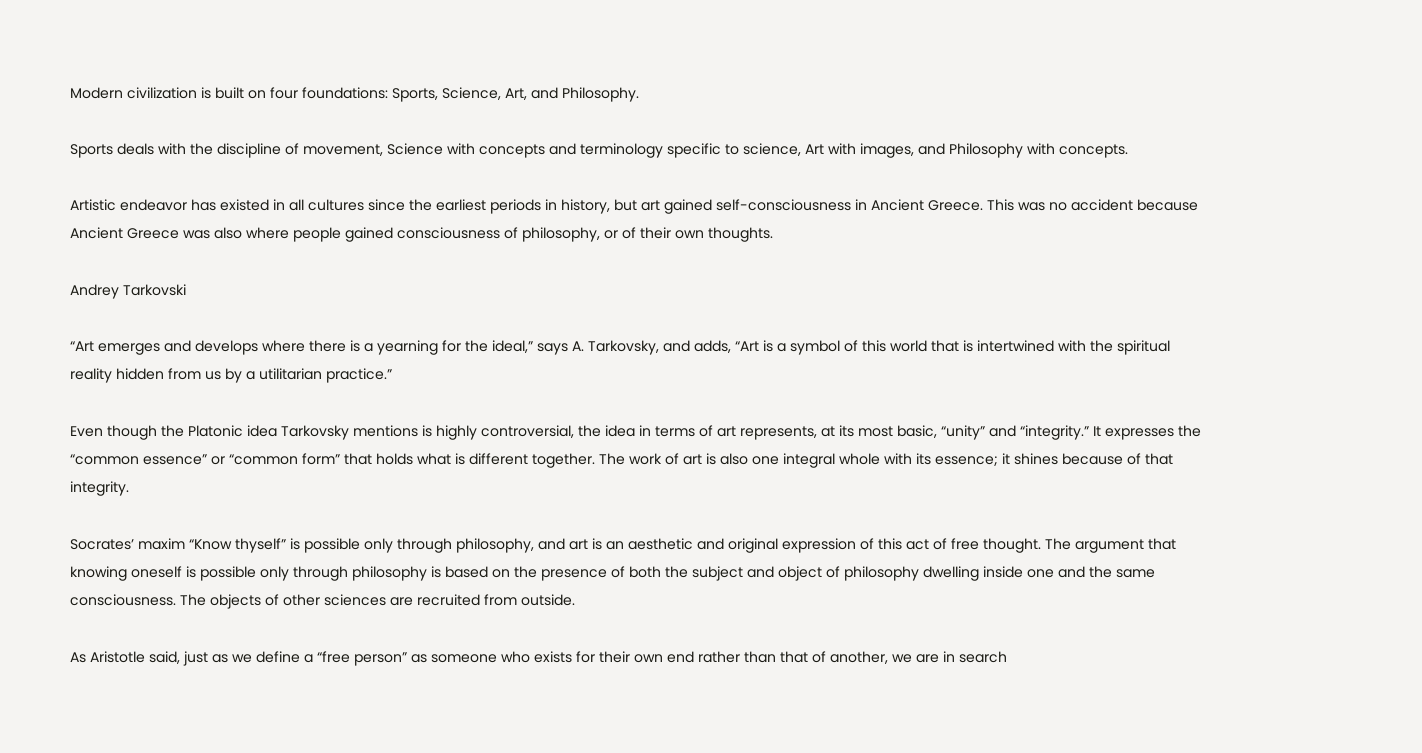Modern civilization is built on four foundations: Sports, Science, Art, and Philosophy.

Sports deals with the discipline of movement, Science with concepts and terminology specific to science, Art with images, and Philosophy with concepts.

Artistic endeavor has existed in all cultures since the earliest periods in history, but art gained self-consciousness in Ancient Greece. This was no accident because Ancient Greece was also where people gained consciousness of philosophy, or of their own thoughts.

Andrey Tarkovski

“Art emerges and develops where there is a yearning for the ideal,” says A. Tarkovsky, and adds, “Art is a symbol of this world that is intertwined with the spiritual reality hidden from us by a utilitarian practice.”

Even though the Platonic idea Tarkovsky mentions is highly controversial, the idea in terms of art represents, at its most basic, “unity” and “integrity.” It expresses the “common essence” or “common form” that holds what is different together. The work of art is also one integral whole with its essence; it shines because of that integrity.

Socrates’ maxim “Know thyself” is possible only through philosophy, and art is an aesthetic and original expression of this act of free thought. The argument that knowing oneself is possible only through philosophy is based on the presence of both the subject and object of philosophy dwelling inside one and the same consciousness. The objects of other sciences are recruited from outside.

As Aristotle said, just as we define a “free person” as someone who exists for their own end rather than that of another, we are in search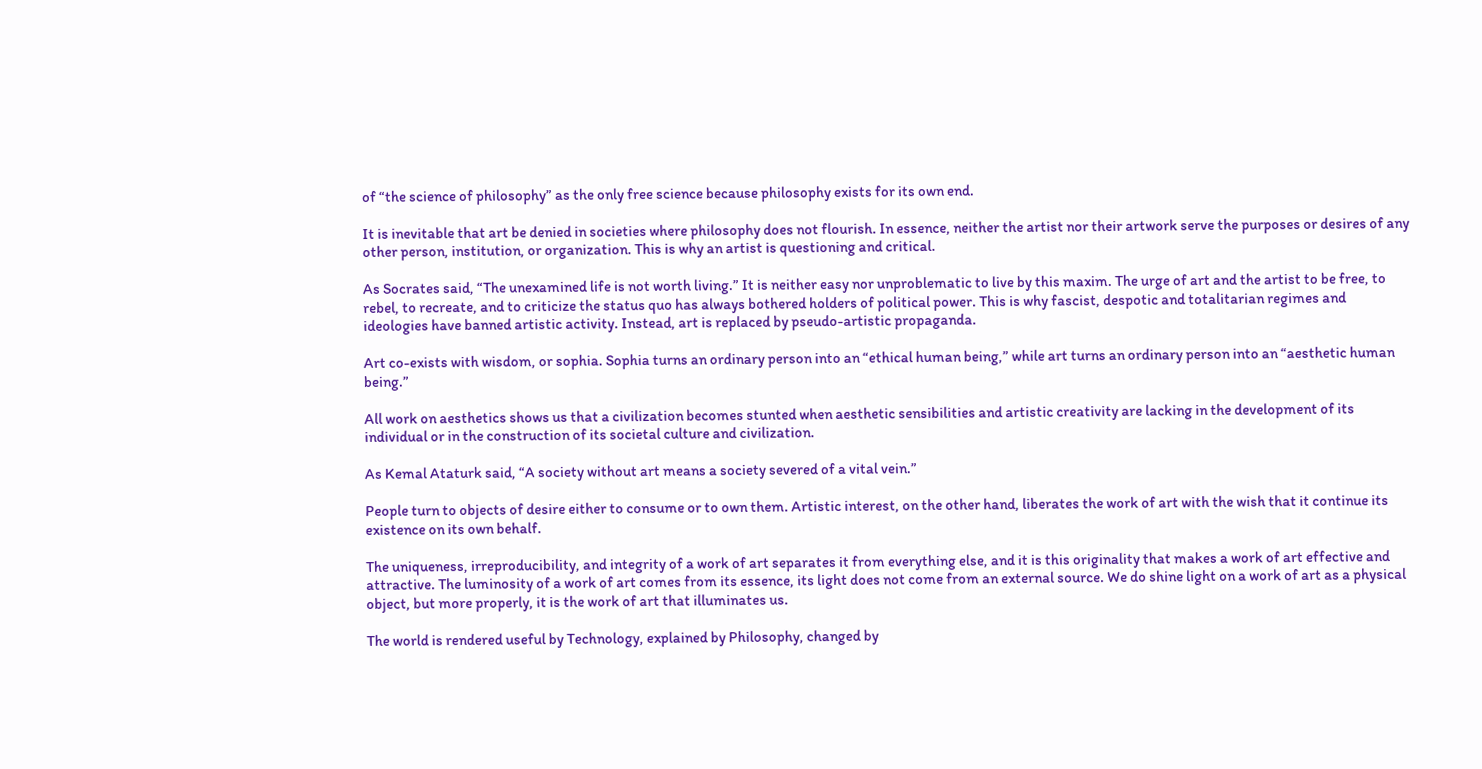of “the science of philosophy” as the only free science because philosophy exists for its own end.

It is inevitable that art be denied in societies where philosophy does not flourish. In essence, neither the artist nor their artwork serve the purposes or desires of any other person, institution, or organization. This is why an artist is questioning and critical.

As Socrates said, “The unexamined life is not worth living.” It is neither easy nor unproblematic to live by this maxim. The urge of art and the artist to be free, to rebel, to recreate, and to criticize the status quo has always bothered holders of political power. This is why fascist, despotic and totalitarian regimes and ideologies have banned artistic activity. Instead, art is replaced by pseudo-artistic propaganda.

Art co-exists with wisdom, or sophia. Sophia turns an ordinary person into an “ethical human being,” while art turns an ordinary person into an “aesthetic human being.”

All work on aesthetics shows us that a civilization becomes stunted when aesthetic sensibilities and artistic creativity are lacking in the development of its individual or in the construction of its societal culture and civilization.

As Kemal Ataturk said, “A society without art means a society severed of a vital vein.”

People turn to objects of desire either to consume or to own them. Artistic interest, on the other hand, liberates the work of art with the wish that it continue its existence on its own behalf.

The uniqueness, irreproducibility, and integrity of a work of art separates it from everything else, and it is this originality that makes a work of art effective and attractive. The luminosity of a work of art comes from its essence, its light does not come from an external source. We do shine light on a work of art as a physical object, but more properly, it is the work of art that illuminates us.

The world is rendered useful by Technology, explained by Philosophy, changed by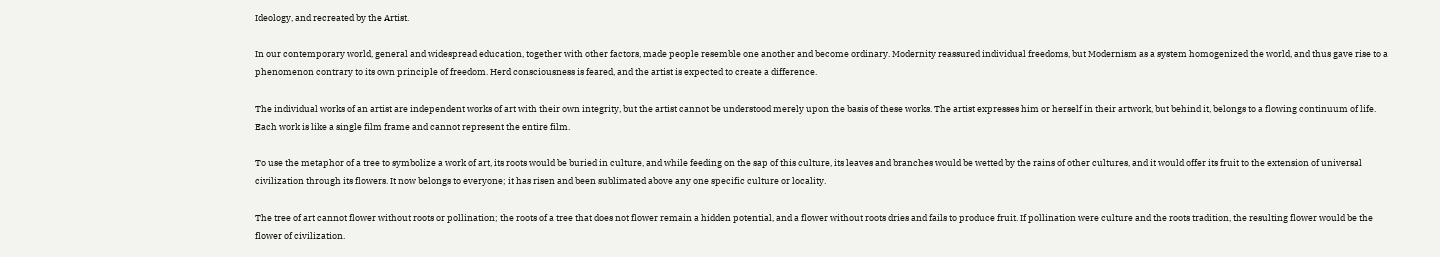Ideology, and recreated by the Artist.

In our contemporary world, general and widespread education, together with other factors, made people resemble one another and become ordinary. Modernity reassured individual freedoms, but Modernism as a system homogenized the world, and thus gave rise to a phenomenon contrary to its own principle of freedom. Herd consciousness is feared, and the artist is expected to create a difference.

The individual works of an artist are independent works of art with their own integrity, but the artist cannot be understood merely upon the basis of these works. The artist expresses him or herself in their artwork, but behind it, belongs to a flowing continuum of life. Each work is like a single film frame and cannot represent the entire film.

To use the metaphor of a tree to symbolize a work of art, its roots would be buried in culture, and while feeding on the sap of this culture, its leaves and branches would be wetted by the rains of other cultures, and it would offer its fruit to the extension of universal civilization through its flowers. It now belongs to everyone; it has risen and been sublimated above any one specific culture or locality.

The tree of art cannot flower without roots or pollination; the roots of a tree that does not flower remain a hidden potential, and a flower without roots dries and fails to produce fruit. If pollination were culture and the roots tradition, the resulting flower would be the flower of civilization.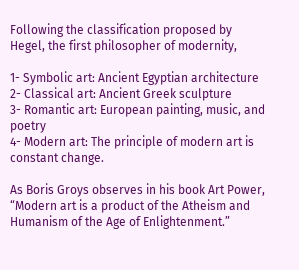Following the classification proposed by Hegel, the first philosopher of modernity,

1- Symbolic art: Ancient Egyptian architecture
2- Classical art: Ancient Greek sculpture
3- Romantic art: European painting, music, and poetry
4- Modern art: The principle of modern art is constant change.

As Boris Groys observes in his book Art Power, “Modern art is a product of the Atheism and Humanism of the Age of Enlightenment.”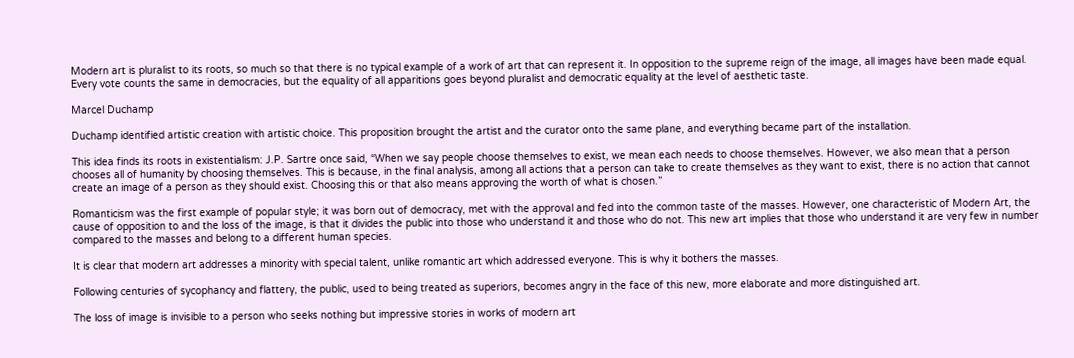Modern art is pluralist to its roots, so much so that there is no typical example of a work of art that can represent it. In opposition to the supreme reign of the image, all images have been made equal. Every vote counts the same in democracies, but the equality of all apparitions goes beyond pluralist and democratic equality at the level of aesthetic taste.

Marcel Duchamp

Duchamp identified artistic creation with artistic choice. This proposition brought the artist and the curator onto the same plane, and everything became part of the installation.

This idea finds its roots in existentialism: J.P. Sartre once said, “When we say people choose themselves to exist, we mean each needs to choose themselves. However, we also mean that a person chooses all of humanity by choosing themselves. This is because, in the final analysis, among all actions that a person can take to create themselves as they want to exist, there is no action that cannot create an image of a person as they should exist. Choosing this or that also means approving the worth of what is chosen.”

Romanticism was the first example of popular style; it was born out of democracy, met with the approval and fed into the common taste of the masses. However, one characteristic of Modern Art, the cause of opposition to and the loss of the image, is that it divides the public into those who understand it and those who do not. This new art implies that those who understand it are very few in number compared to the masses and belong to a different human species.

It is clear that modern art addresses a minority with special talent, unlike romantic art which addressed everyone. This is why it bothers the masses.

Following centuries of sycophancy and flattery, the public, used to being treated as superiors, becomes angry in the face of this new, more elaborate and more distinguished art.

The loss of image is invisible to a person who seeks nothing but impressive stories in works of modern art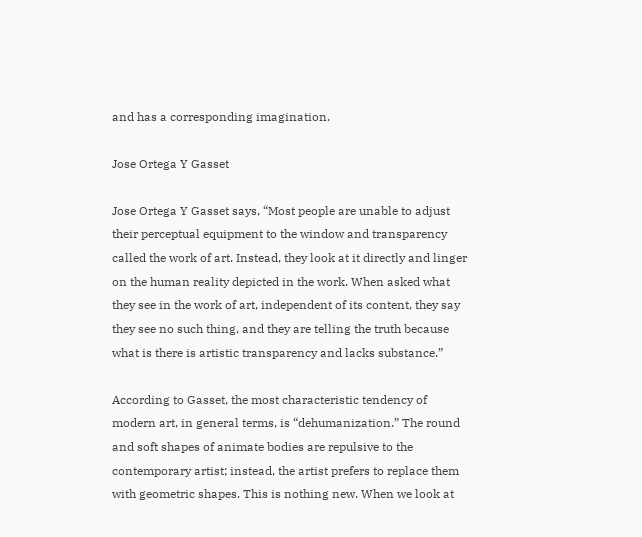and has a corresponding imagination.

Jose Ortega Y Gasset

Jose Ortega Y Gasset says, “Most people are unable to adjust their perceptual equipment to the window and transparency called the work of art. Instead, they look at it directly and linger on the human reality depicted in the work. When asked what they see in the work of art, independent of its content, they say they see no such thing, and they are telling the truth because what is there is artistic transparency and lacks substance.”

According to Gasset, the most characteristic tendency of modern art, in general terms, is “dehumanization.” The round and soft shapes of animate bodies are repulsive to the contemporary artist; instead, the artist prefers to replace them with geometric shapes. This is nothing new. When we look at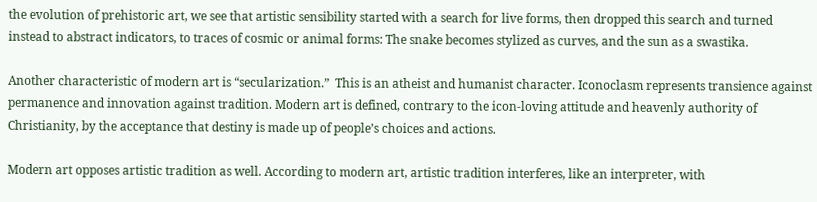the evolution of prehistoric art, we see that artistic sensibility started with a search for live forms, then dropped this search and turned instead to abstract indicators, to traces of cosmic or animal forms: The snake becomes stylized as curves, and the sun as a swastika.

Another characteristic of modern art is “secularization.”  This is an atheist and humanist character. Iconoclasm represents transience against permanence and innovation against tradition. Modern art is defined, contrary to the icon-loving attitude and heavenly authority of Christianity, by the acceptance that destiny is made up of people’s choices and actions.

Modern art opposes artistic tradition as well. According to modern art, artistic tradition interferes, like an interpreter, with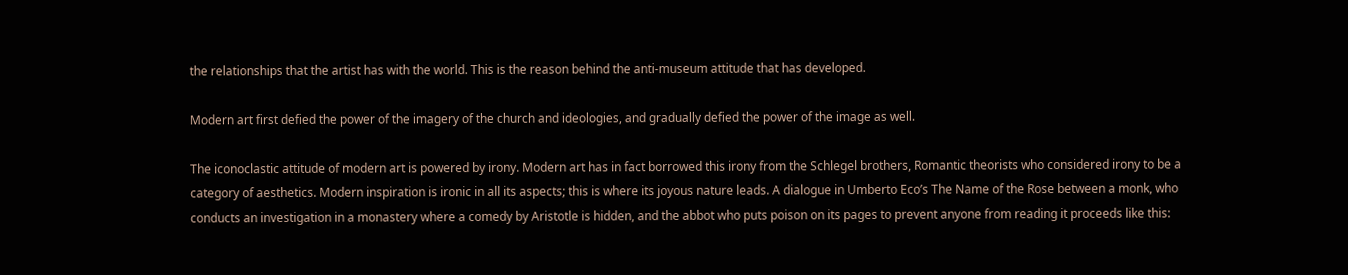the relationships that the artist has with the world. This is the reason behind the anti-museum attitude that has developed.

Modern art first defied the power of the imagery of the church and ideologies, and gradually defied the power of the image as well.

The iconoclastic attitude of modern art is powered by irony. Modern art has in fact borrowed this irony from the Schlegel brothers, Romantic theorists who considered irony to be a category of aesthetics. Modern inspiration is ironic in all its aspects; this is where its joyous nature leads. A dialogue in Umberto Eco’s The Name of the Rose between a monk, who conducts an investigation in a monastery where a comedy by Aristotle is hidden, and the abbot who puts poison on its pages to prevent anyone from reading it proceeds like this: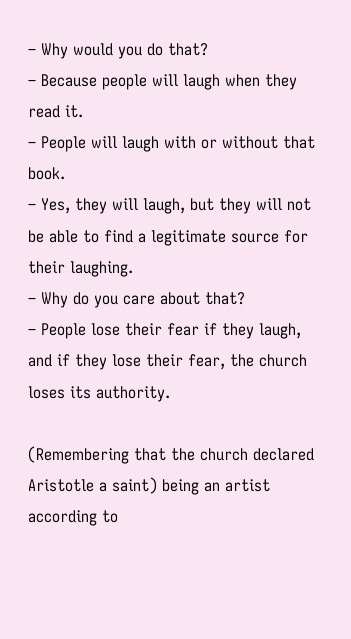– Why would you do that?
– Because people will laugh when they read it.
– People will laugh with or without that book.
– Yes, they will laugh, but they will not be able to find a legitimate source for their laughing.
– Why do you care about that?
– People lose their fear if they laugh, and if they lose their fear, the church loses its authority.

(Remembering that the church declared Aristotle a saint) being an artist according to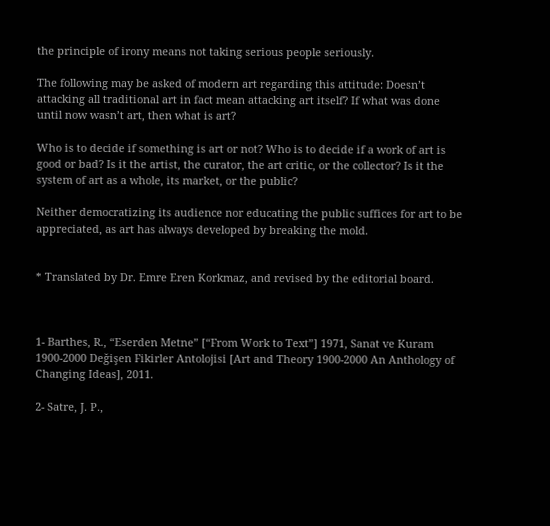the principle of irony means not taking serious people seriously.

The following may be asked of modern art regarding this attitude: Doesn’t attacking all traditional art in fact mean attacking art itself? If what was done until now wasn’t art, then what is art?

Who is to decide if something is art or not? Who is to decide if a work of art is good or bad? Is it the artist, the curator, the art critic, or the collector? Is it the system of art as a whole, its market, or the public?

Neither democratizing its audience nor educating the public suffices for art to be appreciated, as art has always developed by breaking the mold.


* Translated by Dr. Emre Eren Korkmaz, and revised by the editorial board.



1- Barthes, R., “Eserden Metne” [“From Work to Text”] 1971, Sanat ve Kuram 1900-2000 Değişen Fikirler Antolojisi [Art and Theory 1900-2000 An Anthology of Changing Ideas], 2011.

2- Satre, J. P.,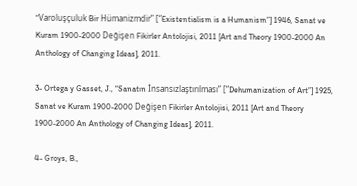“Varoluşçuluk Bir Hümanizmdir” [“Existentialism is a Humanism”] 1946, Sanat ve Kuram 1900-2000 Değişen Fikirler Antolojisi, 2011 [Art and Theory 1900-2000 An Anthology of Changing Ideas], 2011.

3- Ortega y Gasset, J., “Sanatın İnsansızlaştırılması” [“Dehumanization of Art”] 1925, Sanat ve Kuram 1900-2000 Değişen Fikirler Antolojisi, 2011 [Art and Theory 1900-2000 An Anthology of Changing Ideas], 2011.

4- Groys, B.,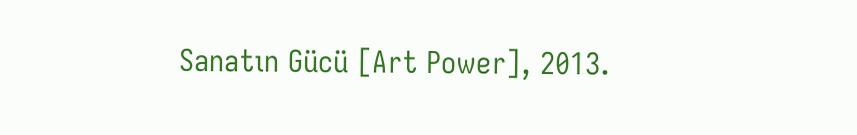Sanatın Gücü [Art Power], 2013.